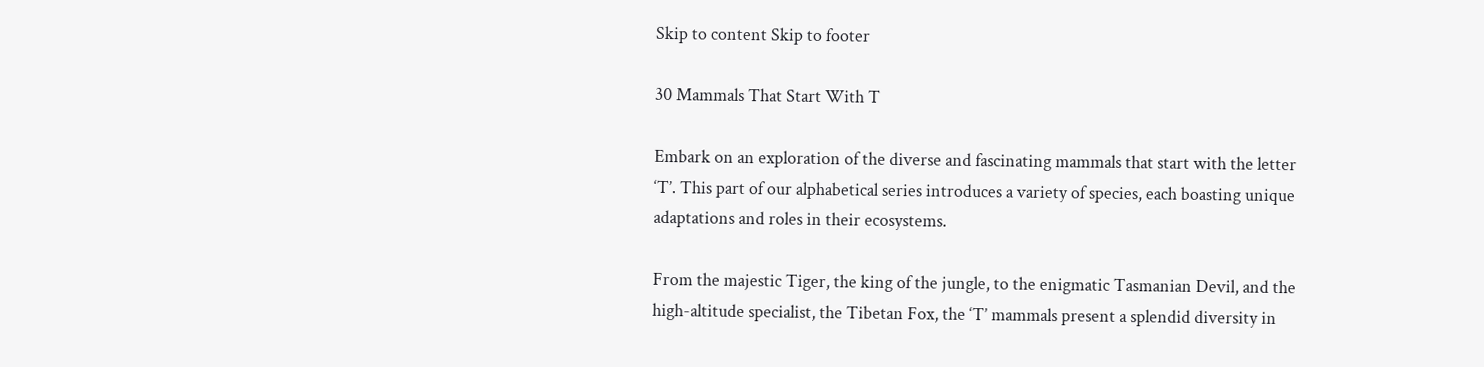Skip to content Skip to footer

30 Mammals That Start With T

Embark on an exploration of the diverse and fascinating mammals that start with the letter ‘T’. This part of our alphabetical series introduces a variety of species, each boasting unique adaptations and roles in their ecosystems.

From the majestic Tiger, the king of the jungle, to the enigmatic Tasmanian Devil, and the high-altitude specialist, the Tibetan Fox, the ‘T’ mammals present a splendid diversity in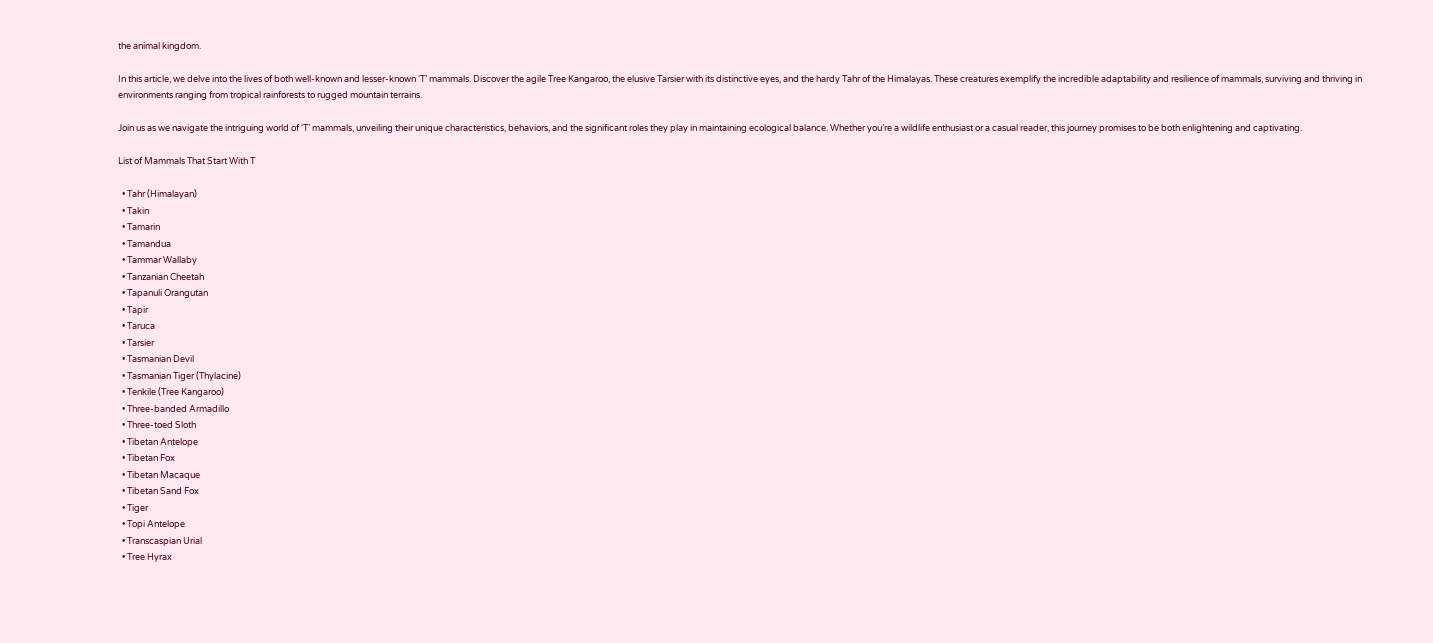the animal kingdom.

In this article, we delve into the lives of both well-known and lesser-known ‘T’ mammals. Discover the agile Tree Kangaroo, the elusive Tarsier with its distinctive eyes, and the hardy Tahr of the Himalayas. These creatures exemplify the incredible adaptability and resilience of mammals, surviving and thriving in environments ranging from tropical rainforests to rugged mountain terrains.

Join us as we navigate the intriguing world of ‘T’ mammals, unveiling their unique characteristics, behaviors, and the significant roles they play in maintaining ecological balance. Whether you’re a wildlife enthusiast or a casual reader, this journey promises to be both enlightening and captivating.

List of Mammals That Start With T

  • Tahr (Himalayan)
  • Takin
  • Tamarin
  • Tamandua
  • Tammar Wallaby
  • Tanzanian Cheetah
  • Tapanuli Orangutan
  • Tapir
  • Taruca
  • Tarsier
  • Tasmanian Devil
  • Tasmanian Tiger (Thylacine)
  • Tenkile (Tree Kangaroo)
  • Three-banded Armadillo
  • Three-toed Sloth
  • Tibetan Antelope
  • Tibetan Fox
  • Tibetan Macaque
  • Tibetan Sand Fox
  • Tiger
  • Topi Antelope
  • Transcaspian Urial
  • Tree Hyrax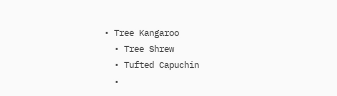• Tree Kangaroo
  • Tree Shrew
  • Tufted Capuchin
  •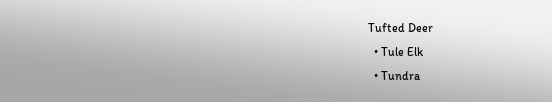Tufted Deer
  • Tule Elk
  • Tundra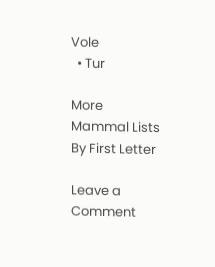Vole
  • Tur

More Mammal Lists By First Letter

Leave a Comment